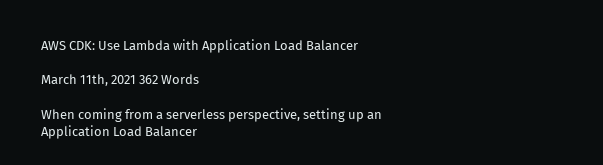AWS CDK: Use Lambda with Application Load Balancer

March 11th, 2021 362 Words

When coming from a serverless perspective, setting up an Application Load Balancer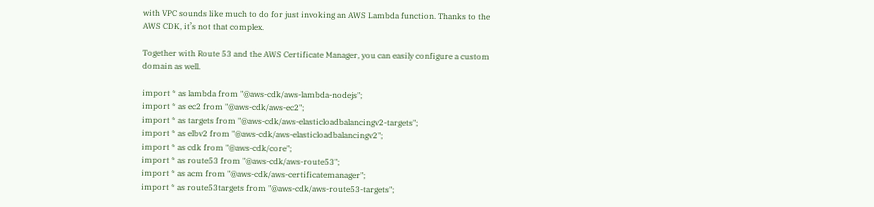with VPC sounds like much to do for just invoking an AWS Lambda function. Thanks to the AWS CDK, it’s not that complex.

Together with Route 53 and the AWS Certificate Manager, you can easily configure a custom domain as well.

import * as lambda from "@aws-cdk/aws-lambda-nodejs";
import * as ec2 from "@aws-cdk/aws-ec2";
import * as targets from "@aws-cdk/aws-elasticloadbalancingv2-targets";
import * as elbv2 from "@aws-cdk/aws-elasticloadbalancingv2";
import * as cdk from "@aws-cdk/core";
import * as route53 from "@aws-cdk/aws-route53";
import * as acm from "@aws-cdk/aws-certificatemanager";
import * as route53targets from "@aws-cdk/aws-route53-targets";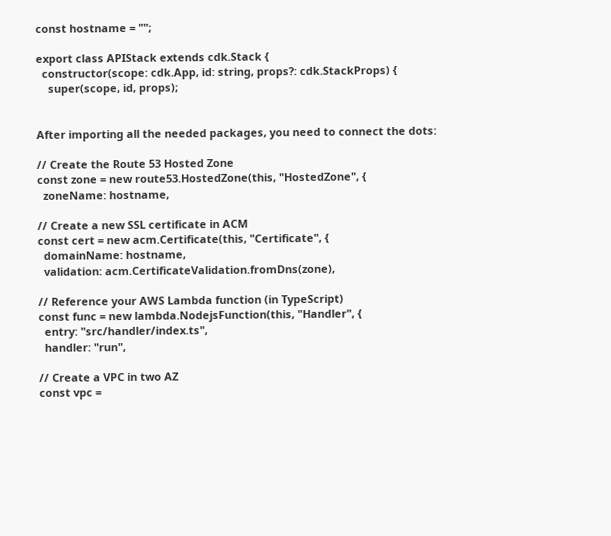const hostname = "";

export class APIStack extends cdk.Stack {
  constructor(scope: cdk.App, id: string, props?: cdk.StackProps) {
    super(scope, id, props);


After importing all the needed packages, you need to connect the dots:

// Create the Route 53 Hosted Zone
const zone = new route53.HostedZone(this, "HostedZone", {
  zoneName: hostname,

// Create a new SSL certificate in ACM
const cert = new acm.Certificate(this, "Certificate", {
  domainName: hostname,
  validation: acm.CertificateValidation.fromDns(zone),

// Reference your AWS Lambda function (in TypeScript)
const func = new lambda.NodejsFunction(this, "Handler", {
  entry: "src/handler/index.ts",
  handler: "run",

// Create a VPC in two AZ
const vpc =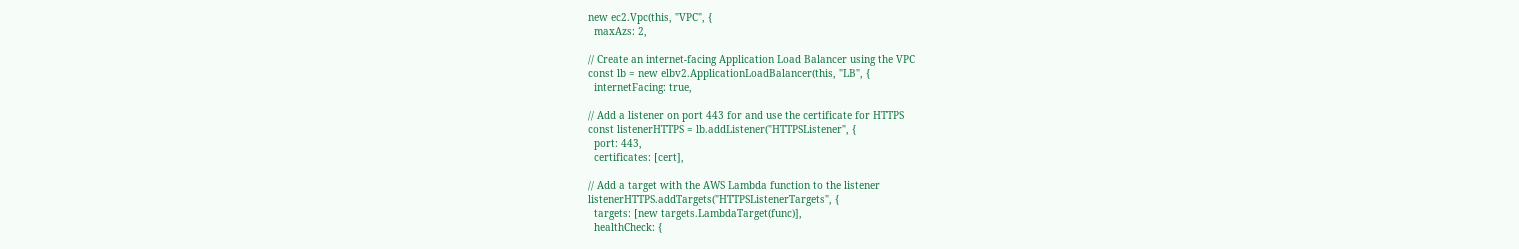new ec2.Vpc(this, "VPC", {
  maxAzs: 2,

// Create an internet-facing Application Load Balancer using the VPC
const lb = new elbv2.ApplicationLoadBalancer(this, "LB", {
  internetFacing: true,

// Add a listener on port 443 for and use the certificate for HTTPS
const listenerHTTPS = lb.addListener("HTTPSListener", {
  port: 443,
  certificates: [cert],

// Add a target with the AWS Lambda function to the listener
listenerHTTPS.addTargets("HTTPSListenerTargets", {
  targets: [new targets.LambdaTarget(func)],
  healthCheck: {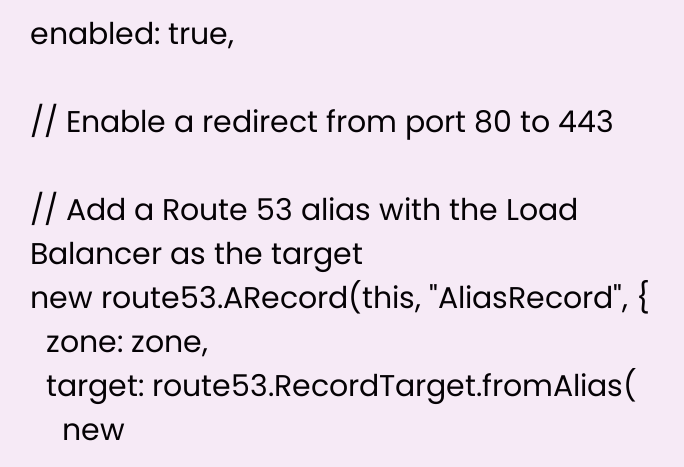enabled: true,

// Enable a redirect from port 80 to 443

// Add a Route 53 alias with the Load Balancer as the target
new route53.ARecord(this, "AliasRecord", {
  zone: zone,
  target: route53.RecordTarget.fromAlias(
    new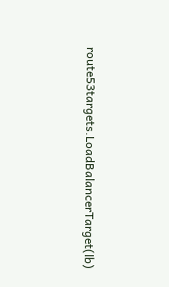route53targets.LoadBalancerTarget(lb)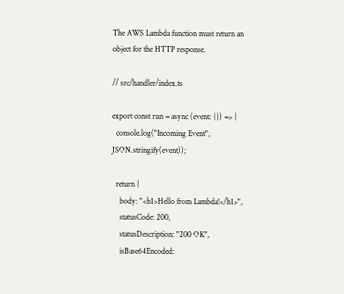The AWS Lambda function must return an object for the HTTP response.

// src/handler/index.ts

export const run = async (event: {}) => {
  console.log("Incoming Event", JSON.stringify(event));

  return {
    body: "<h1>Hello from Lambda!</h1>",
    statusCode: 200,
    statusDescription: "200 OK",
    isBase64Encoded: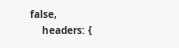false,
    headers: {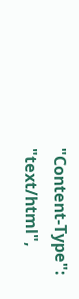"Content-Type": "text/html",